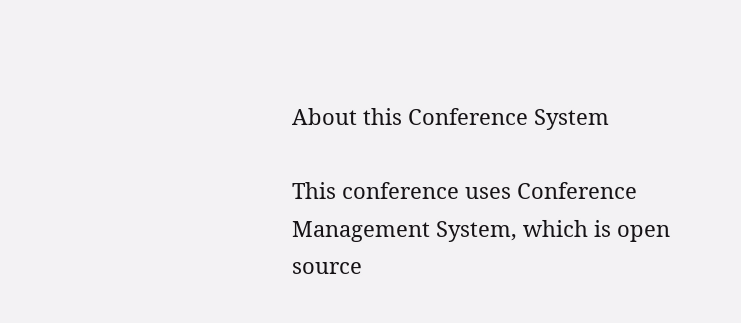About this Conference System

This conference uses Conference Management System, which is open source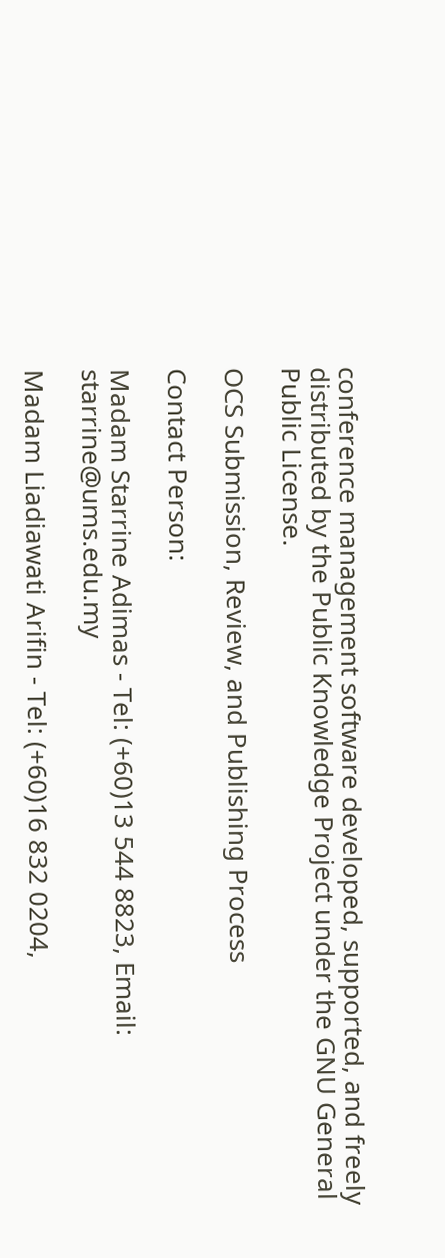conference management software developed, supported, and freely distributed by the Public Knowledge Project under the GNU General Public License.

OCS Submission, Review, and Publishing Process

Contact Person:

Madam Starrine Adimas - Tel: (+60)13 544 8823, Email: starrine@ums.edu.my

Madam Liadiawati Arifin - Tel: (+60)16 832 0204,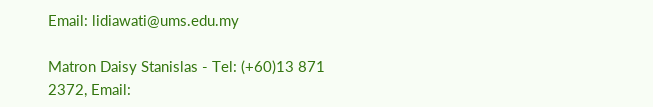Email: lidiawati@ums.edu.my

Matron Daisy Stanislas - Tel: (+60)13 871 2372, Email: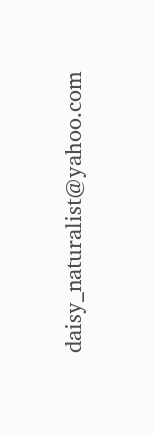daisy_naturalist@yahoo.com